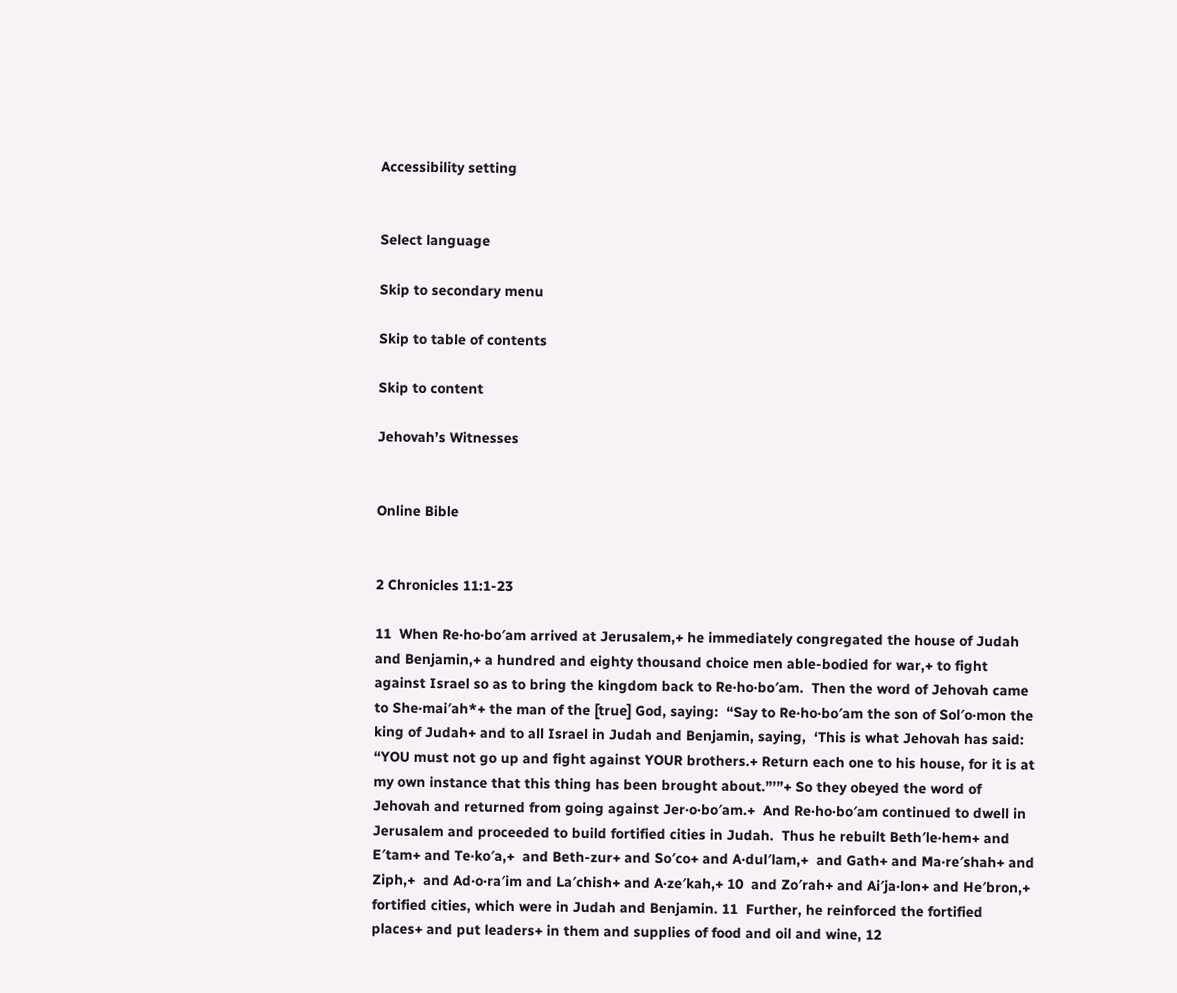Accessibility setting


Select language

Skip to secondary menu

Skip to table of contents

Skip to content

Jehovah’s Witnesses


Online Bible


2 Chronicles 11:1-23

11  When Re·ho·bo′am arrived at Jerusalem,+ he immediately congregated the house of Judah and Benjamin,+ a hundred and eighty thousand choice men able-bodied for war,+ to fight against Israel so as to bring the kingdom back to Re·ho·bo′am.  Then the word of Jehovah came to She·mai′ah*+ the man of the [true] God, saying:  “Say to Re·ho·bo′am the son of Sol′o·mon the king of Judah+ and to all Israel in Judah and Benjamin, saying,  ‘This is what Jehovah has said: “YOU must not go up and fight against YOUR brothers.+ Return each one to his house, for it is at my own instance that this thing has been brought about.”’”+ So they obeyed the word of Jehovah and returned from going against Jer·o·bo′am.+  And Re·ho·bo′am continued to dwell in Jerusalem and proceeded to build fortified cities in Judah.  Thus he rebuilt Beth′le·hem+ and E′tam+ and Te·ko′a,+  and Beth-zur+ and So′co+ and A·dul′lam,+  and Gath+ and Ma·re′shah+ and Ziph,+  and Ad·o·ra′im and La′chish+ and A·ze′kah,+ 10  and Zo′rah+ and Ai′ja·lon+ and He′bron,+ fortified cities, which were in Judah and Benjamin. 11  Further, he reinforced the fortified places+ and put leaders+ in them and supplies of food and oil and wine, 12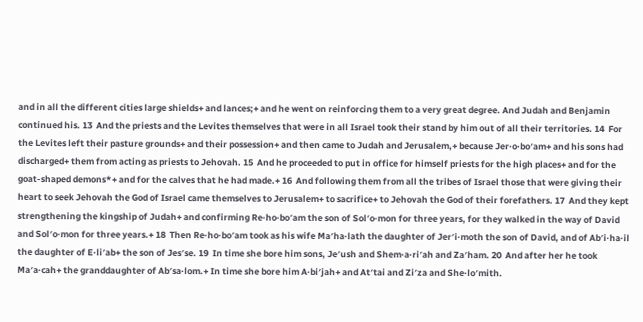and in all the different cities large shields+ and lances;+ and he went on reinforcing them to a very great degree. And Judah and Benjamin continued his. 13  And the priests and the Levites themselves that were in all Israel took their stand by him out of all their territories. 14  For the Levites left their pasture grounds+ and their possession+ and then came to Judah and Jerusalem,+ because Jer·o·bo′am+ and his sons had discharged+ them from acting as priests to Jehovah. 15  And he proceeded to put in office for himself priests for the high places+ and for the goat-shaped demons*+ and for the calves that he had made.+ 16  And following them from all the tribes of Israel those that were giving their heart to seek Jehovah the God of Israel came themselves to Jerusalem+ to sacrifice+ to Jehovah the God of their forefathers. 17  And they kept strengthening the kingship of Judah+ and confirming Re·ho·bo′am the son of Sol′o·mon for three years, for they walked in the way of David and Sol′o·mon for three years.+ 18  Then Re·ho·bo′am took as his wife Ma′ha·lath the daughter of Jer′i·moth the son of David, and of Ab′i·ha·il the daughter of E·li′ab+ the son of Jes′se. 19  In time she bore him sons, Je′ush and Shem·a·ri′ah and Za′ham. 20  And after her he took Ma′a·cah+ the granddaughter of Ab′sa·lom.+ In time she bore him A·bi′jah+ and At′tai and Zi′za and She·lo′mith.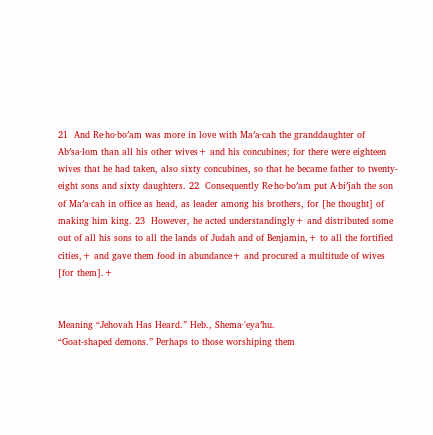21  And Re·ho·bo′am was more in love with Ma′a·cah the granddaughter of Ab′sa·lom than all his other wives+ and his concubines; for there were eighteen wives that he had taken, also sixty concubines, so that he became father to twenty-eight sons and sixty daughters. 22  Consequently Re·ho·bo′am put A·bi′jah the son of Ma′a·cah in office as head, as leader among his brothers, for [he thought] of making him king. 23  However, he acted understandingly+ and distributed some out of all his sons to all the lands of Judah and of Benjamin,+ to all the fortified cities,+ and gave them food in abundance+ and procured a multitude of wives [for them].+


Meaning “Jehovah Has Heard.” Heb., Shema·ʽeya′hu.
“Goat-shaped demons.” Perhaps to those worshiping them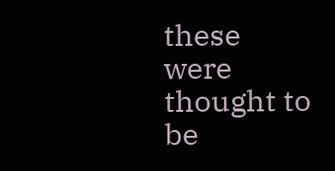these were thought to be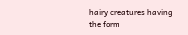hairy creatures having the form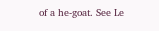of a he-goat. See Le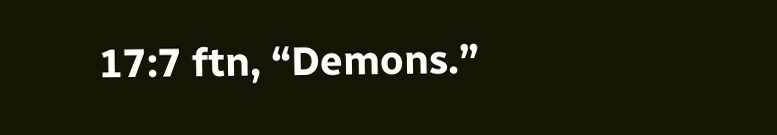17:7 ftn, “Demons.”